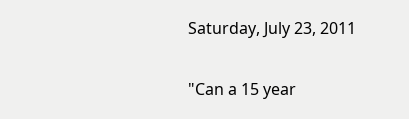Saturday, July 23, 2011

"Can a 15 year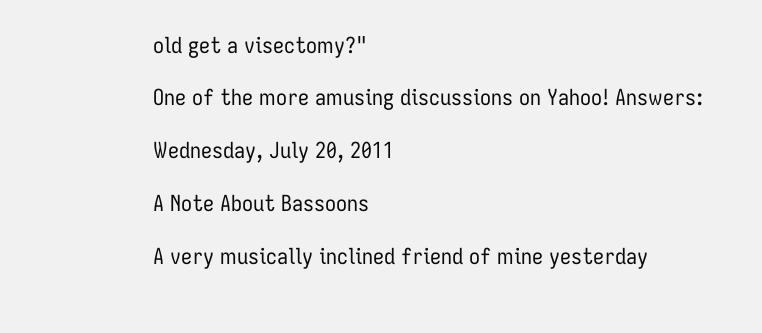old get a visectomy?"

One of the more amusing discussions on Yahoo! Answers:

Wednesday, July 20, 2011

A Note About Bassoons

A very musically inclined friend of mine yesterday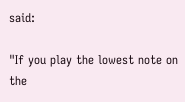said:

"If you play the lowest note on the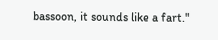bassoon, it sounds like a fart."